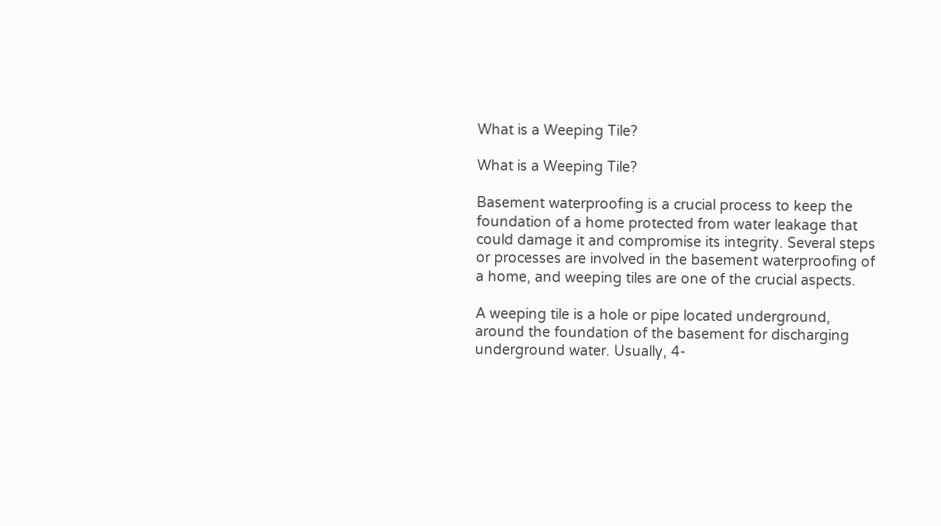What is a Weeping Tile?

What is a Weeping Tile?

Basement waterproofing is a crucial process to keep the foundation of a home protected from water leakage that could damage it and compromise its integrity. Several steps or processes are involved in the basement waterproofing of a home, and weeping tiles are one of the crucial aspects.

A weeping tile is a hole or pipe located underground, around the foundation of the basement for discharging underground water. Usually, 4-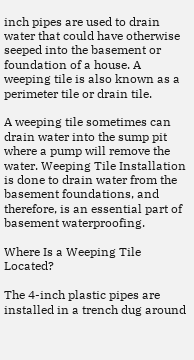inch pipes are used to drain water that could have otherwise seeped into the basement or foundation of a house. A weeping tile is also known as a perimeter tile or drain tile.

A weeping tile sometimes can drain water into the sump pit where a pump will remove the water. Weeping Tile Installation is done to drain water from the basement foundations, and therefore, is an essential part of basement waterproofing.

Where Is a Weeping Tile Located?

The 4-inch plastic pipes are installed in a trench dug around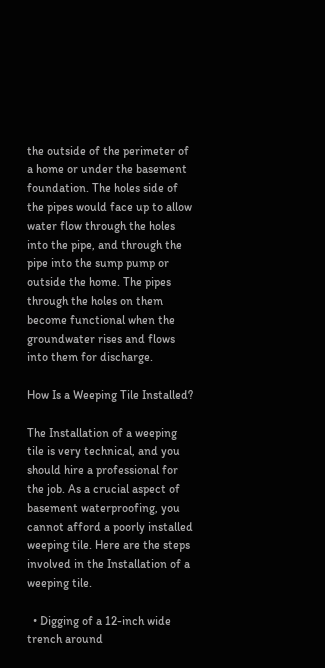the outside of the perimeter of a home or under the basement foundation. The holes side of the pipes would face up to allow water flow through the holes into the pipe, and through the pipe into the sump pump or outside the home. The pipes through the holes on them become functional when the groundwater rises and flows into them for discharge.

How Is a Weeping Tile Installed?

The Installation of a weeping tile is very technical, and you should hire a professional for the job. As a crucial aspect of basement waterproofing, you cannot afford a poorly installed weeping tile. Here are the steps involved in the Installation of a weeping tile.

  • Digging of a 12-inch wide trench around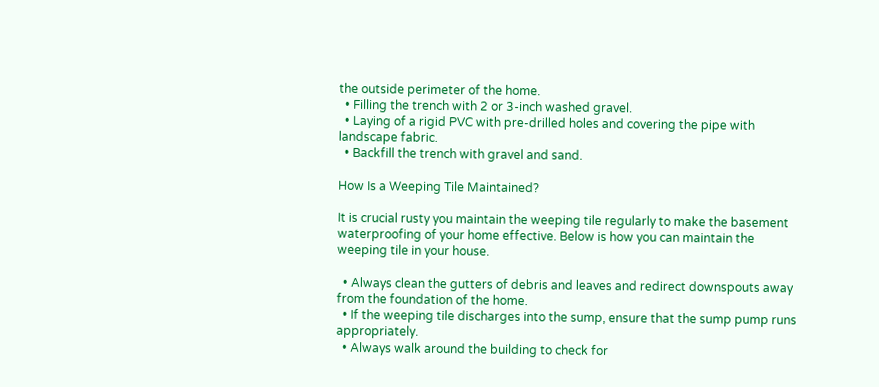the outside perimeter of the home.
  • Filling the trench with 2 or 3-inch washed gravel.
  • Laying of a rigid PVC with pre-drilled holes and covering the pipe with landscape fabric.
  • Backfill the trench with gravel and sand.

How Is a Weeping Tile Maintained?

It is crucial rusty you maintain the weeping tile regularly to make the basement waterproofing of your home effective. Below is how you can maintain the weeping tile in your house.

  • Always clean the gutters of debris and leaves and redirect downspouts away from the foundation of the home.
  • If the weeping tile discharges into the sump, ensure that the sump pump runs appropriately.
  • Always walk around the building to check for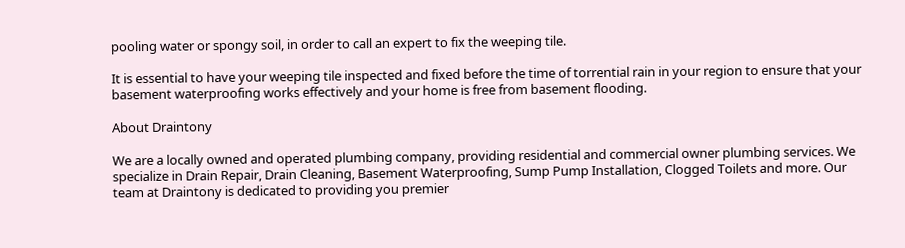pooling water or spongy soil, in order to call an expert to fix the weeping tile.

It is essential to have your weeping tile inspected and fixed before the time of torrential rain in your region to ensure that your basement waterproofing works effectively and your home is free from basement flooding.

About Draintony

We are a locally owned and operated plumbing company, providing residential and commercial owner plumbing services. We specialize in Drain Repair, Drain Cleaning, Basement Waterproofing, Sump Pump Installation, Clogged Toilets and more. Our team at Draintony is dedicated to providing you premier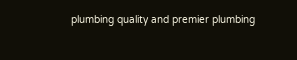plumbing quality and premier plumbing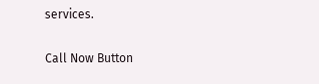services.

Call Now Button